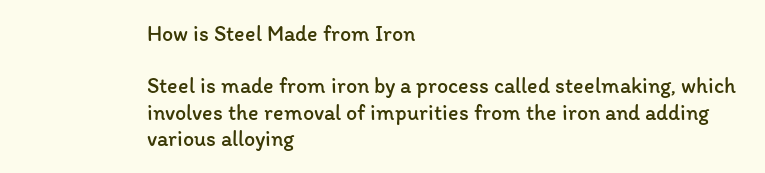How is Steel Made from Iron

Steel is made from iron by a process called steelmaking, which involves the removal of impurities from the iron and adding various alloying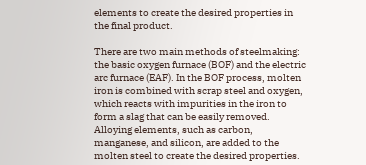elements to create the desired properties in the final product.

There are two main methods of steelmaking: the basic oxygen furnace (BOF) and the electric arc furnace (EAF). In the BOF process, molten iron is combined with scrap steel and oxygen, which reacts with impurities in the iron to form a slag that can be easily removed. Alloying elements, such as carbon, manganese, and silicon, are added to the molten steel to create the desired properties.